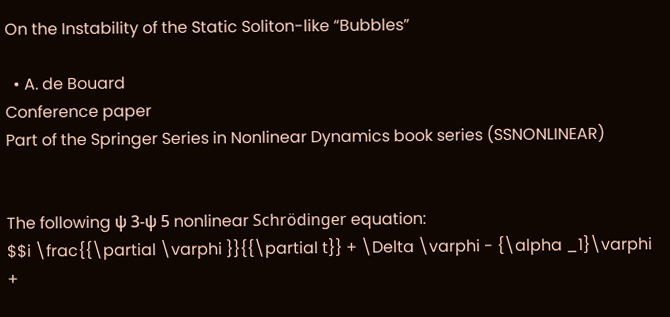On the Instability of the Static Soliton-like “Bubbles”

  • A. de Bouard
Conference paper
Part of the Springer Series in Nonlinear Dynamics book series (SSNONLINEAR)


The following ψ 3-ψ 5 nonlinear Schrödinger equation:
$$i \frac{{\partial \varphi }}{{\partial t}} + \Delta \varphi - {\alpha _1}\varphi +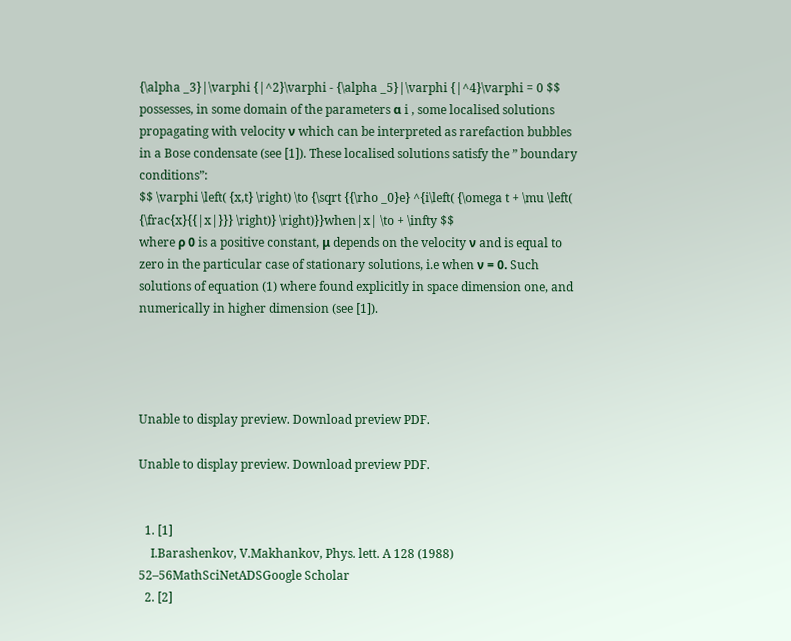{\alpha _3}|\varphi {|^2}\varphi - {\alpha _5}|\varphi {|^4}\varphi = 0 $$
possesses, in some domain of the parameters α i , some localised solutions propagating with velocity ν which can be interpreted as rarefaction bubbles in a Bose condensate (see [1]). These localised solutions satisfy the ” boundary conditions”:
$$ \varphi \left( {x,t} \right) \to {\sqrt {{\rho _0}e} ^{i\left( {\omega t + \mu \left( {\frac{x}{{|x|}}} \right)} \right)}}when|x| \to + \infty $$
where ρ 0 is a positive constant, μ depends on the velocity ν and is equal to zero in the particular case of stationary solutions, i.e when ν = 0. Such solutions of equation (1) where found explicitly in space dimension one, and numerically in higher dimension (see [1]).




Unable to display preview. Download preview PDF.

Unable to display preview. Download preview PDF.


  1. [1]
    I.Barashenkov, V.Makhankov, Phys. lett. A 128 (1988) 52–56MathSciNetADSGoogle Scholar
  2. [2]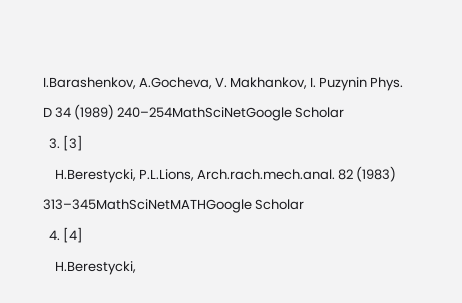I.Barashenkov, A.Gocheva, V. Makhankov, I. Puzynin Phys. D 34 (1989) 240–254MathSciNetGoogle Scholar
  3. [3]
    H.Berestycki, P.L.Lions, Arch.rach.mech.anal. 82 (1983) 313–345MathSciNetMATHGoogle Scholar
  4. [4]
    H.Berestycki,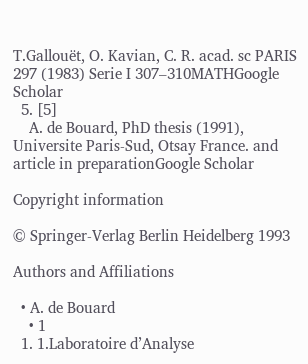T.Gallouët, O. Kavian, C. R. acad. sc PARIS 297 (1983) Serie I 307–310MATHGoogle Scholar
  5. [5]
    A. de Bouard, PhD thesis (1991), Universite Paris-Sud, Otsay France. and article in preparationGoogle Scholar

Copyright information

© Springer-Verlag Berlin Heidelberg 1993

Authors and Affiliations

  • A. de Bouard
    • 1
  1. 1.Laboratoire d’Analyse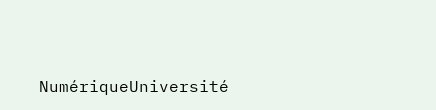NumériqueUniversité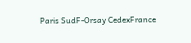Paris SudF-Orsay CedexFrance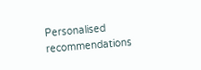Personalised recommendations